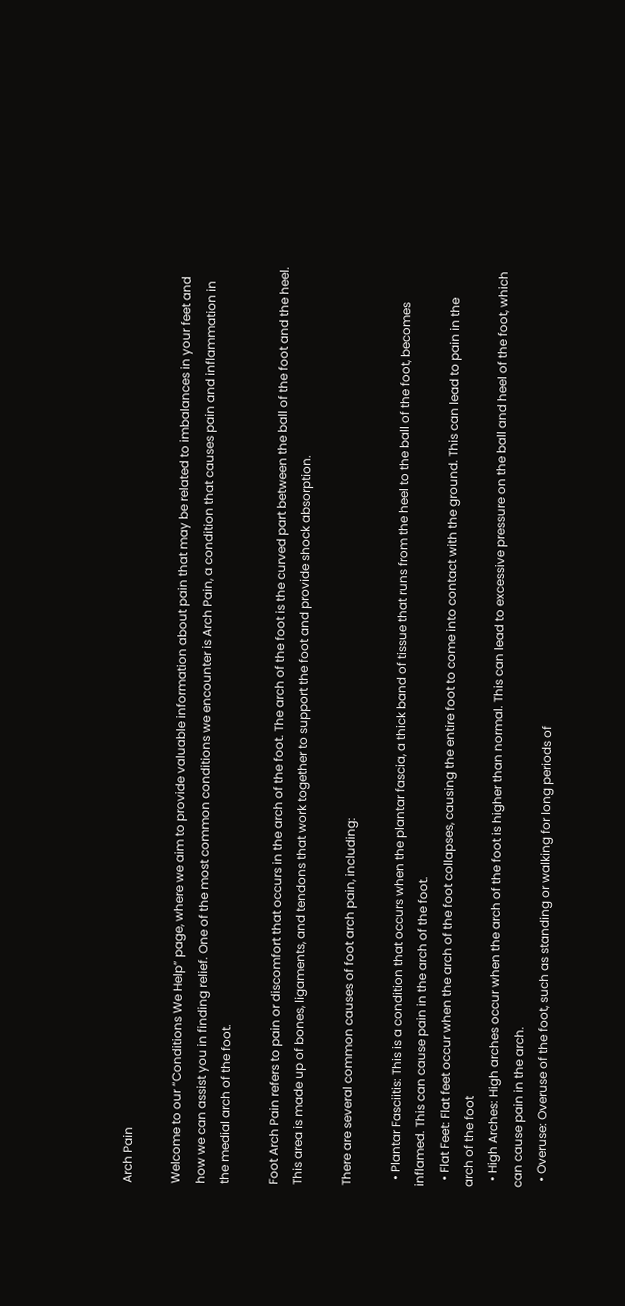Arch Pain

Welcome to our “Conditions We Help” page, where we aim to provide valuable information about pain that may be related to imbalances in your feet and how we can assist you in finding relief. One of the most common conditions we encounter is Arch Pain, a condition that causes pain and inflammation in the medial arch of the foot.

Foot Arch Pain refers to pain or discomfort that occurs in the arch of the foot. The arch of the foot is the curved part between the ball of the foot and the heel. This area is made up of bones, ligaments, and tendons that work together to support the foot and provide shock absorption.

There are several common causes of foot arch pain, including:

  • Plantar Fasciitis: This is a condition that occurs when the plantar fascia, a thick band of tissue that runs from the heel to the ball of the foot, becomes inflamed. This can cause pain in the arch of the foot.
  • Flat Feet: Flat feet occur when the arch of the foot collapses, causing the entire foot to come into contact with the ground. This can lead to pain in the arch of the foot
  • High Arches: High arches occur when the arch of the foot is higher than normal. This can lead to excessive pressure on the ball and heel of the foot, which can cause pain in the arch.
  • Overuse: Overuse of the foot, such as standing or walking for long periods of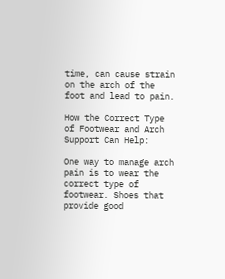time, can cause strain on the arch of the foot and lead to pain.

How the Correct Type of Footwear and Arch Support Can Help:

One way to manage arch pain is to wear the correct type of footwear. Shoes that provide good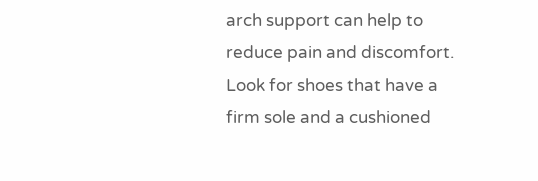arch support can help to reduce pain and discomfort. Look for shoes that have a firm sole and a cushioned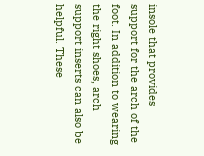insole that provides support for the arch of the foot. In addition to wearing the right shoes, arch support inserts can also be helpful. These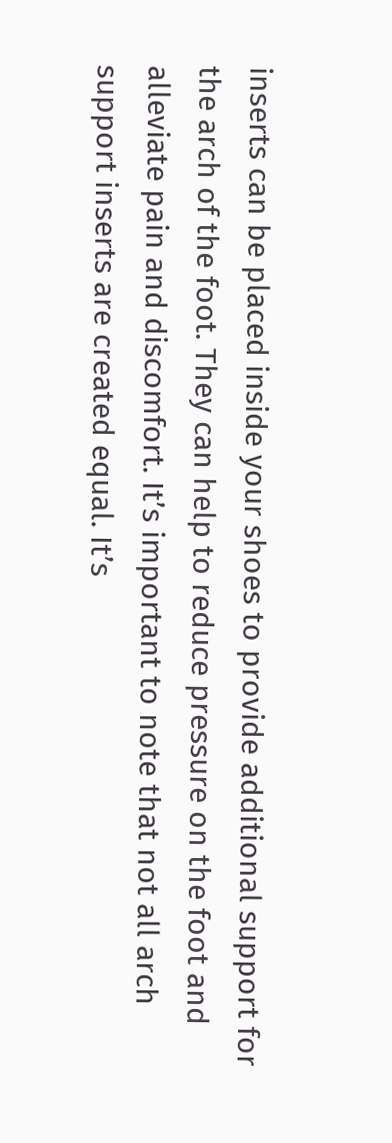inserts can be placed inside your shoes to provide additional support for the arch of the foot. They can help to reduce pressure on the foot and alleviate pain and discomfort. It’s important to note that not all arch support inserts are created equal. It’s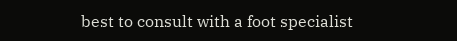best to consult with a foot specialist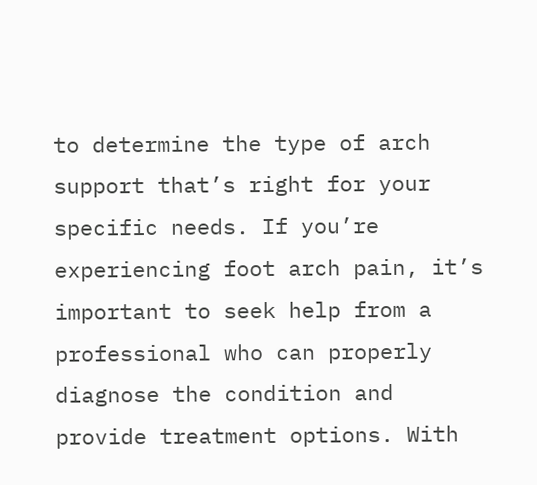to determine the type of arch support that’s right for your specific needs. If you’re experiencing foot arch pain, it’s important to seek help from a professional who can properly diagnose the condition and provide treatment options. With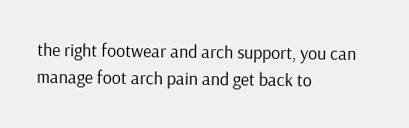the right footwear and arch support, you can manage foot arch pain and get back to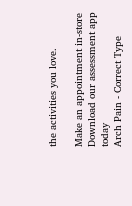the activities you love.

Make an appointment in-store Download our assessment app today
Arch Pain - Correct Type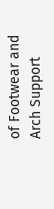of Footwear and Arch Support